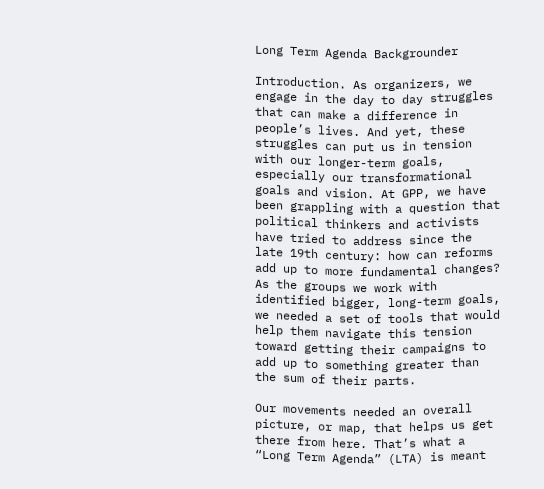Long Term Agenda Backgrounder

Introduction. As organizers, we engage in the day to day struggles that can make a difference in people’s lives. And yet, these struggles can put us in tension with our longer-term goals, especially our transformational goals and vision. At GPP, we have been grappling with a question that political thinkers and activists have tried to address since the late 19th century: how can reforms add up to more fundamental changes? As the groups we work with identified bigger, long-term goals, we needed a set of tools that would help them navigate this tension toward getting their campaigns to add up to something greater than the sum of their parts.

Our movements needed an overall picture, or map, that helps us get there from here. That’s what a “Long Term Agenda” (LTA) is meant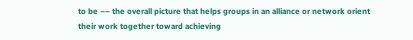to be –– the overall picture that helps groups in an alliance or network orient their work together toward achieving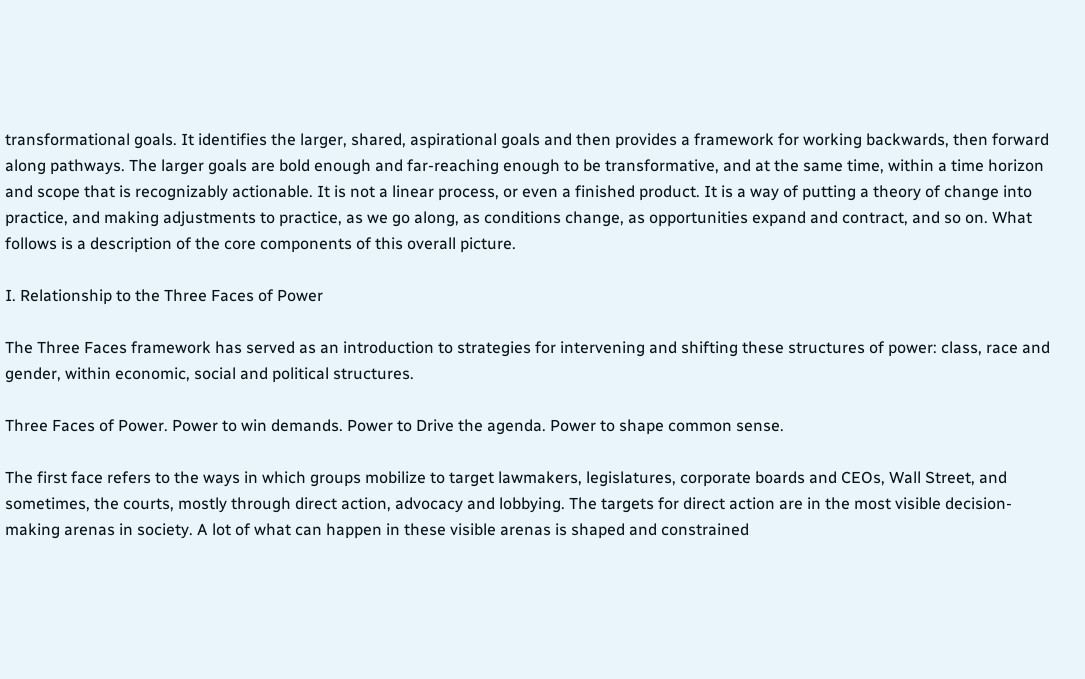transformational goals. It identifies the larger, shared, aspirational goals and then provides a framework for working backwards, then forward along pathways. The larger goals are bold enough and far-reaching enough to be transformative, and at the same time, within a time horizon and scope that is recognizably actionable. It is not a linear process, or even a finished product. It is a way of putting a theory of change into practice, and making adjustments to practice, as we go along, as conditions change, as opportunities expand and contract, and so on. What follows is a description of the core components of this overall picture.

I. Relationship to the Three Faces of Power

The Three Faces framework has served as an introduction to strategies for intervening and shifting these structures of power: class, race and gender, within economic, social and political structures.

Three Faces of Power. Power to win demands. Power to Drive the agenda. Power to shape common sense.

The first face refers to the ways in which groups mobilize to target lawmakers, legislatures, corporate boards and CEOs, Wall Street, and sometimes, the courts, mostly through direct action, advocacy and lobbying. The targets for direct action are in the most visible decision-making arenas in society. A lot of what can happen in these visible arenas is shaped and constrained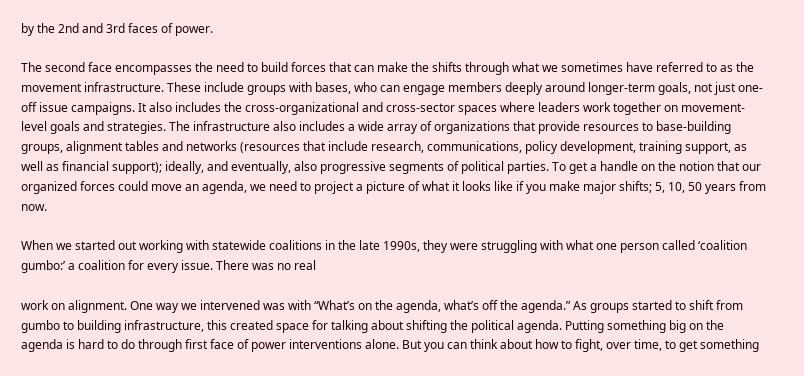by the 2nd and 3rd faces of power.

The second face encompasses the need to build forces that can make the shifts through what we sometimes have referred to as the movement infrastructure. These include groups with bases, who can engage members deeply around longer-term goals, not just one-off issue campaigns. It also includes the cross-organizational and cross-sector spaces where leaders work together on movement-level goals and strategies. The infrastructure also includes a wide array of organizations that provide resources to base-building groups, alignment tables and networks (resources that include research, communications, policy development, training support, as well as financial support); ideally, and eventually, also progressive segments of political parties. To get a handle on the notion that our organized forces could move an agenda, we need to project a picture of what it looks like if you make major shifts; 5, 10, 50 years from now.

When we started out working with statewide coalitions in the late 1990s, they were struggling with what one person called ‘coalition gumbo:’ a coalition for every issue. There was no real

work on alignment. One way we intervened was with “What’s on the agenda, what’s off the agenda.” As groups started to shift from gumbo to building infrastructure, this created space for talking about shifting the political agenda. Putting something big on the agenda is hard to do through first face of power interventions alone. But you can think about how to fight, over time, to get something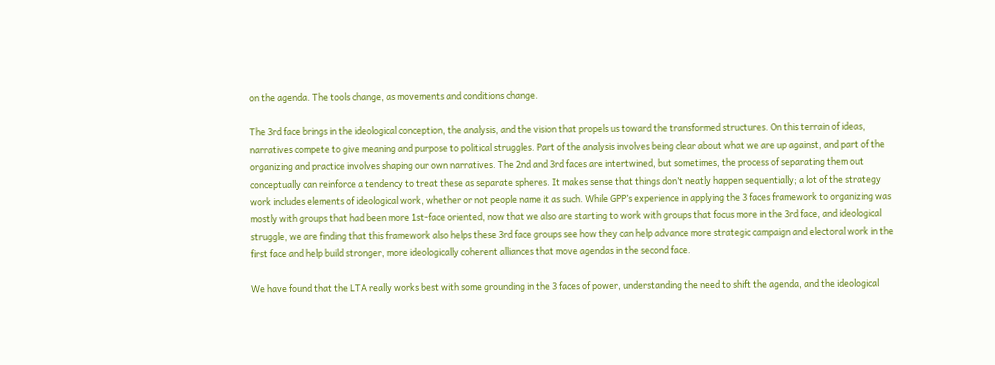on the agenda. The tools change, as movements and conditions change.

The 3rd face brings in the ideological conception, the analysis, and the vision that propels us toward the transformed structures. On this terrain of ideas, narratives compete to give meaning and purpose to political struggles. Part of the analysis involves being clear about what we are up against, and part of the organizing and practice involves shaping our own narratives. The 2nd and 3rd faces are intertwined, but sometimes, the process of separating them out conceptually can reinforce a tendency to treat these as separate spheres. It makes sense that things don’t neatly happen sequentially; a lot of the strategy work includes elements of ideological work, whether or not people name it as such. While GPP’s experience in applying the 3 faces framework to organizing was mostly with groups that had been more 1st-face oriented, now that we also are starting to work with groups that focus more in the 3rd face, and ideological struggle, we are finding that this framework also helps these 3rd face groups see how they can help advance more strategic campaign and electoral work in the first face and help build stronger, more ideologically coherent alliances that move agendas in the second face.

We have found that the LTA really works best with some grounding in the 3 faces of power, understanding the need to shift the agenda, and the ideological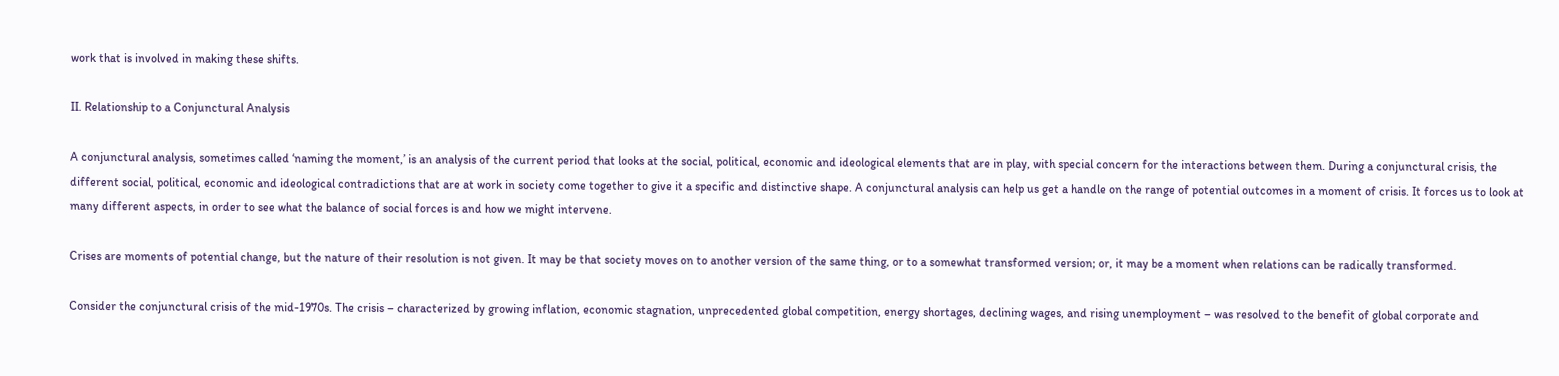work that is involved in making these shifts.

II. Relationship to a Conjunctural Analysis

A conjunctural analysis, sometimes called ‘naming the moment,’ is an analysis of the current period that looks at the social, political, economic and ideological elements that are in play, with special concern for the interactions between them. During a conjunctural crisis, the different social, political, economic and ideological contradictions that are at work in society come together to give it a specific and distinctive shape. A conjunctural analysis can help us get a handle on the range of potential outcomes in a moment of crisis. It forces us to look at many different aspects, in order to see what the balance of social forces is and how we might intervene.

Crises are moments of potential change, but the nature of their resolution is not given. It may be that society moves on to another version of the same thing, or to a somewhat transformed version; or, it may be a moment when relations can be radically transformed.

Consider the conjunctural crisis of the mid-1970s. The crisis – characterized by growing inflation, economic stagnation, unprecedented global competition, energy shortages, declining wages, and rising unemployment – was resolved to the benefit of global corporate and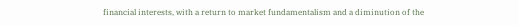financial interests, with a return to market fundamentalism and a diminution of the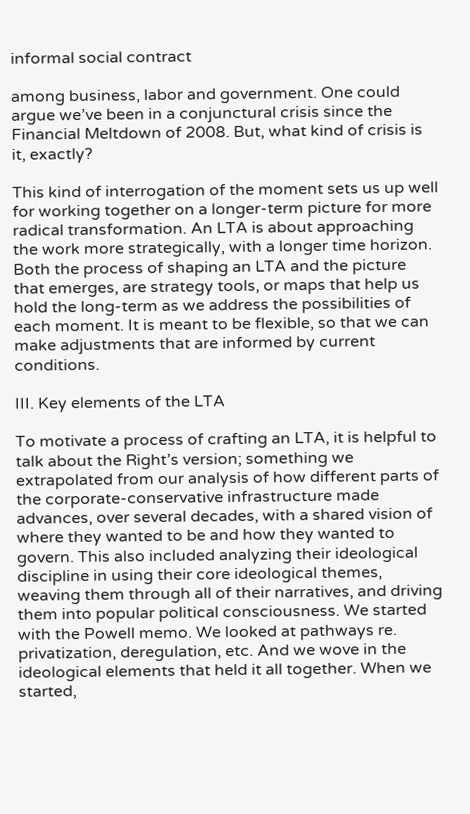informal social contract

among business, labor and government. One could argue we’ve been in a conjunctural crisis since the Financial Meltdown of 2008. But, what kind of crisis is it, exactly?

This kind of interrogation of the moment sets us up well for working together on a longer-term picture for more radical transformation. An LTA is about approaching the work more strategically, with a longer time horizon. Both the process of shaping an LTA and the picture that emerges, are strategy tools, or maps that help us hold the long-term as we address the possibilities of each moment. It is meant to be flexible, so that we can make adjustments that are informed by current conditions.

III. Key elements of the LTA

To motivate a process of crafting an LTA, it is helpful to talk about the Right’s version; something we extrapolated from our analysis of how different parts of the corporate-conservative infrastructure made advances, over several decades, with a shared vision of where they wanted to be and how they wanted to govern. This also included analyzing their ideological discipline in using their core ideological themes, weaving them through all of their narratives, and driving them into popular political consciousness. We started with the Powell memo. We looked at pathways re. privatization, deregulation, etc. And we wove in the ideological elements that held it all together. When we started,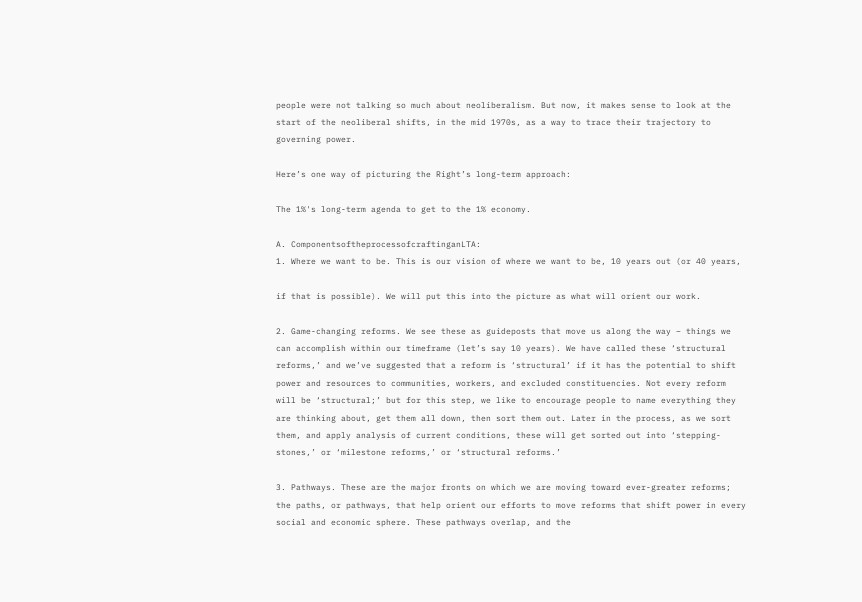people were not talking so much about neoliberalism. But now, it makes sense to look at the start of the neoliberal shifts, in the mid 1970s, as a way to trace their trajectory to governing power.

Here’s one way of picturing the Right’s long-term approach:

The 1%'s long-term agenda to get to the 1% economy.

A. ComponentsoftheprocessofcraftinganLTA:
1. Where we want to be. This is our vision of where we want to be, 10 years out (or 40 years,

if that is possible). We will put this into the picture as what will orient our work.

2. Game-changing reforms. We see these as guideposts that move us along the way – things we can accomplish within our timeframe (let’s say 10 years). We have called these ‘structural reforms,’ and we’ve suggested that a reform is ‘structural’ if it has the potential to shift power and resources to communities, workers, and excluded constituencies. Not every reform will be ‘structural;’ but for this step, we like to encourage people to name everything they are thinking about, get them all down, then sort them out. Later in the process, as we sort them, and apply analysis of current conditions, these will get sorted out into ‘stepping-stones,’ or ‘milestone reforms,’ or ‘structural reforms.’

3. Pathways. These are the major fronts on which we are moving toward ever-greater reforms; the paths, or pathways, that help orient our efforts to move reforms that shift power in every social and economic sphere. These pathways overlap, and the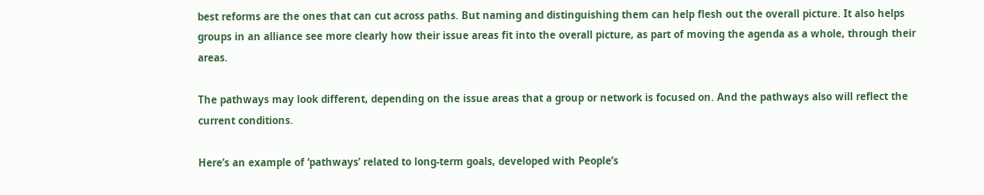best reforms are the ones that can cut across paths. But naming and distinguishing them can help flesh out the overall picture. It also helps groups in an alliance see more clearly how their issue areas fit into the overall picture, as part of moving the agenda as a whole, through their areas.

The pathways may look different, depending on the issue areas that a group or network is focused on. And the pathways also will reflect the current conditions.

Here’s an example of ‘pathways’ related to long-term goals, developed with People’s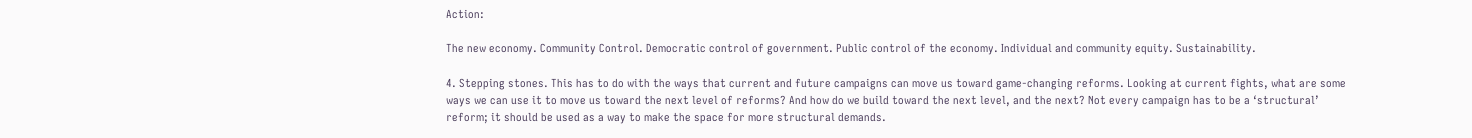Action:

The new economy. Community Control. Democratic control of government. Public control of the economy. Individual and community equity. Sustainability.

4. Stepping stones. This has to do with the ways that current and future campaigns can move us toward game-changing reforms. Looking at current fights, what are some ways we can use it to move us toward the next level of reforms? And how do we build toward the next level, and the next? Not every campaign has to be a ‘structural’ reform; it should be used as a way to make the space for more structural demands.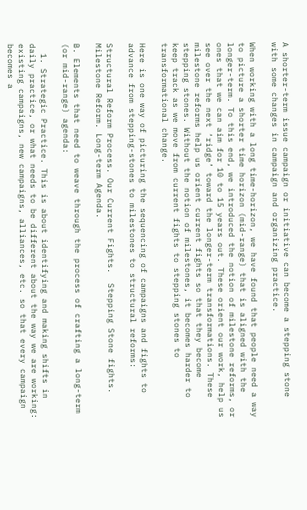A shorter-term issue campaign or initiative can become a stepping stone with some changes in campaign and organizing practice.

When working with a long time-horizon, we have found that people need a way to picture a shorter time horizon (mid-range) that is aligned with the longer-term. To this end, we introduced the notion of milestone reforms, or ones that we can aim for 10 to 15 years out. These orient our work, help us see over the next ‘ridge’ toward the longer-term transformations. These milestone reforms help us orient current fights so that they become stepping stones. Without the notion of milestones, it becomes harder to keep track as we move from current fights to stepping stones to transformational change.

Here is one way of picturing the sequencing of campaigns and fights to advance from stepping-stones to milestones to structural reforms:

Structural Reform Process. Our Current Fights.  Stepping Stone fights. Milestone Reform. Long-term Agenda.

B. Elements that need to weave through the process of crafting a long-term (or mid-range) agenda:

  1. Strategic Practice. This is about identifying and making shifts in daily practice, or what needs to be different about the way we are working: existing campaigns, new campaigns, alliances, etc. so that every campaign becomes a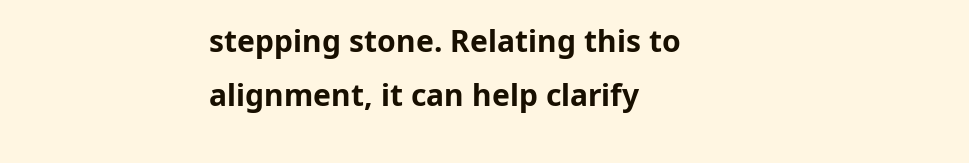stepping stone. Relating this to alignment, it can help clarify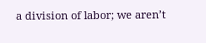a division of labor; we aren’t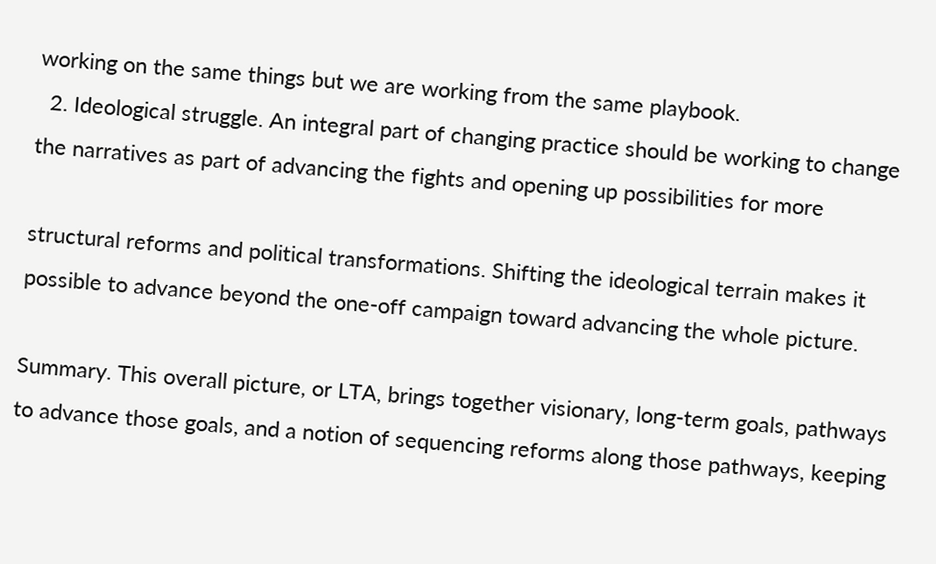working on the same things but we are working from the same playbook.
  2. Ideological struggle. An integral part of changing practice should be working to change the narratives as part of advancing the fights and opening up possibilities for more

structural reforms and political transformations. Shifting the ideological terrain makes it possible to advance beyond the one-off campaign toward advancing the whole picture.

Summary. This overall picture, or LTA, brings together visionary, long-term goals, pathways to advance those goals, and a notion of sequencing reforms along those pathways, keeping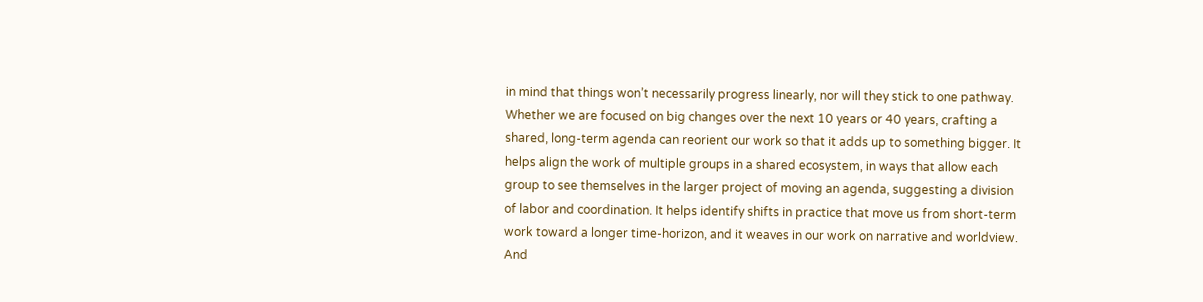in mind that things won’t necessarily progress linearly, nor will they stick to one pathway. Whether we are focused on big changes over the next 10 years or 40 years, crafting a shared, long-term agenda can reorient our work so that it adds up to something bigger. It helps align the work of multiple groups in a shared ecosystem, in ways that allow each group to see themselves in the larger project of moving an agenda, suggesting a division of labor and coordination. It helps identify shifts in practice that move us from short-term work toward a longer time-horizon, and it weaves in our work on narrative and worldview. And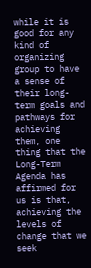while it is good for any kind of organizing group to have a sense of their long-term goals and pathways for achieving them, one thing that the Long-Term Agenda has affirmed for us is that, achieving the levels of change that we seek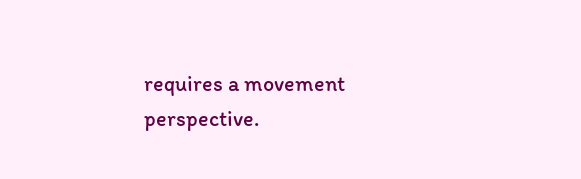requires a movement perspective.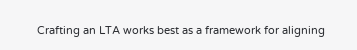Crafting an LTA works best as a framework for aligning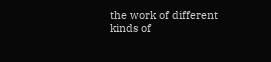the work of different kinds of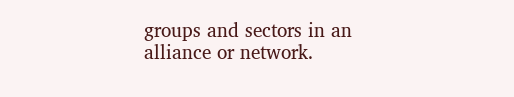groups and sectors in an alliance or network.